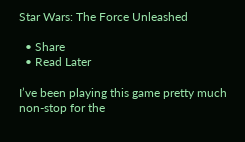Star Wars: The Force Unleashed

  • Share
  • Read Later

I’ve been playing this game pretty much non-stop for the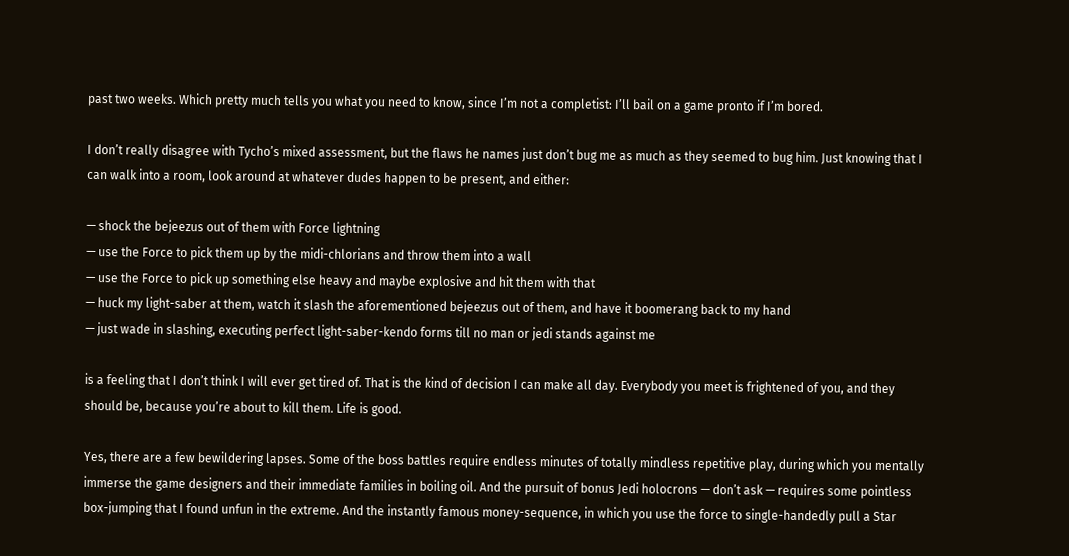past two weeks. Which pretty much tells you what you need to know, since I’m not a completist: I’ll bail on a game pronto if I’m bored.

I don’t really disagree with Tycho’s mixed assessment, but the flaws he names just don’t bug me as much as they seemed to bug him. Just knowing that I can walk into a room, look around at whatever dudes happen to be present, and either:

— shock the bejeezus out of them with Force lightning
— use the Force to pick them up by the midi-chlorians and throw them into a wall
— use the Force to pick up something else heavy and maybe explosive and hit them with that
— huck my light-saber at them, watch it slash the aforementioned bejeezus out of them, and have it boomerang back to my hand
— just wade in slashing, executing perfect light-saber-kendo forms till no man or jedi stands against me

is a feeling that I don’t think I will ever get tired of. That is the kind of decision I can make all day. Everybody you meet is frightened of you, and they should be, because you’re about to kill them. Life is good.

Yes, there are a few bewildering lapses. Some of the boss battles require endless minutes of totally mindless repetitive play, during which you mentally immerse the game designers and their immediate families in boiling oil. And the pursuit of bonus Jedi holocrons — don’t ask — requires some pointless box-jumping that I found unfun in the extreme. And the instantly famous money-sequence, in which you use the force to single-handedly pull a Star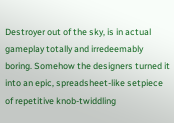Destroyer out of the sky, is in actual gameplay totally and irredeemably boring. Somehow the designers turned it into an epic, spreadsheet-like setpiece of repetitive knob-twiddling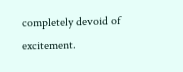completely devoid of excitement.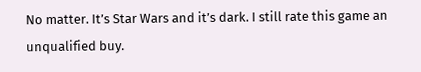No matter. It’s Star Wars and it’s dark. I still rate this game an unqualified buy.